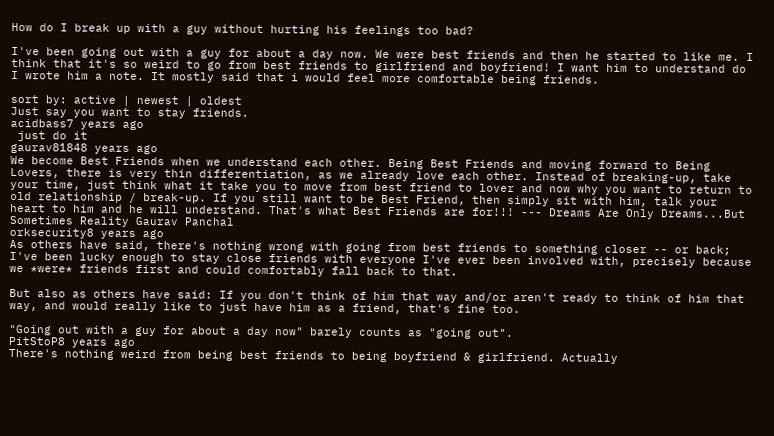How do I break up with a guy without hurting his feelings too bad?

I've been going out with a guy for about a day now. We were best friends and then he started to like me. I think that it's so weird to go from best friends to girlfriend and boyfriend! I want him to understand do I wrote him a note. It mostly said that i would feel more comfortable being friends.

sort by: active | newest | oldest
Just say you want to stay friends.
acidbass7 years ago
 just do it
gaurav81848 years ago
We become Best Friends when we understand each other. Being Best Friends and moving forward to Being Lovers, there is very thin differentiation, as we already love each other. Instead of breaking-up, take your time, just think what it take you to move from best friend to lover and now why you want to return to old relationship / break-up. If you still want to be Best Friend, then simply sit with him, talk your heart to him and he will understand. That's what Best Friends are for!!! --- Dreams Are Only Dreams...But Sometimes Reality Gaurav Panchal
orksecurity8 years ago
As others have said, there's nothing wrong with going from best friends to something closer -- or back; I've been lucky enough to stay close friends with everyone I've ever been involved with, precisely because we *were* friends first and could comfortably fall back to that.

But also as others have said: If you don't think of him that way and/or aren't ready to think of him that way, and would really like to just have him as a friend, that's fine too.

"Going out with a guy for about a day now" barely counts as "going out".
PitStoP8 years ago
There's nothing weird from being best friends to being boyfriend & girlfriend. Actually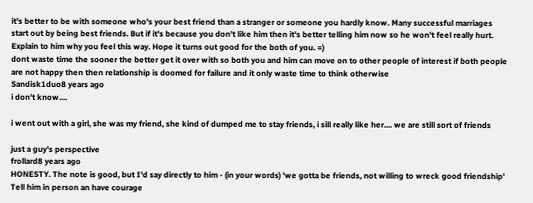it's better to be with someone who's your best friend than a stranger or someone you hardly know. Many successful marriages start out by being best friends. But if it's because you don't like him then it's better telling him now so he won't feel really hurt. Explain to him why you feel this way. Hope it turns out good for the both of you. =)
dont waste time the sooner the better get it over with so both you and him can move on to other people of interest if both people are not happy then then relationship is doomed for failure and it only waste time to think otherwise
Sandisk1duo8 years ago
i don't know....

i went out with a girl, she was my friend, she kind of dumped me to stay friends, i sill really like her.... we are still sort of friends

just a guy's perspective
frollard8 years ago
HONESTY. The note is good, but I'd say directly to him - (in your words) 'we gotta be friends, not willing to wreck good friendship'
Tell him in person an have courage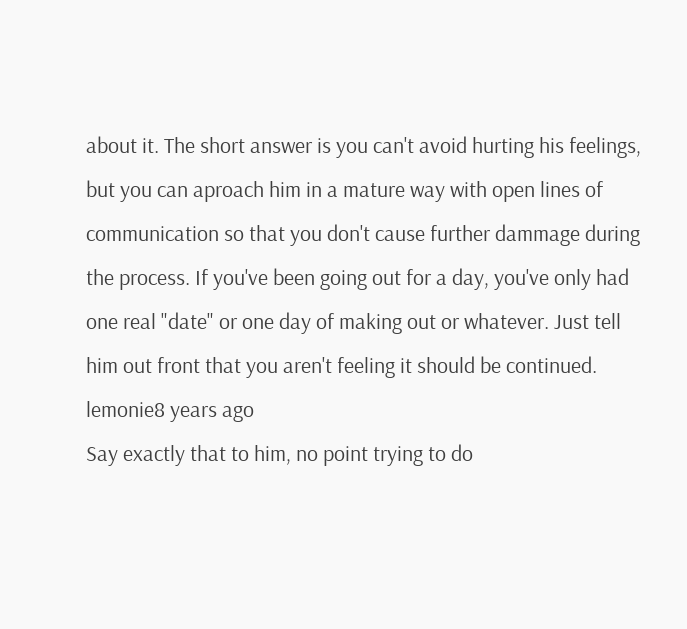about it. The short answer is you can't avoid hurting his feelings, but you can aproach him in a mature way with open lines of communication so that you don't cause further dammage during the process. If you've been going out for a day, you've only had one real "date" or one day of making out or whatever. Just tell him out front that you aren't feeling it should be continued.
lemonie8 years ago
Say exactly that to him, no point trying to do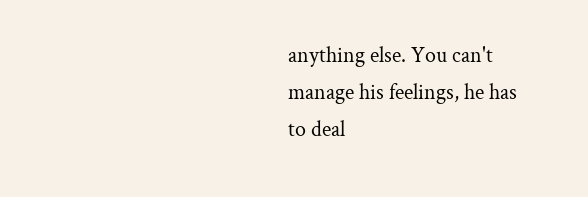anything else. You can't manage his feelings, he has to deal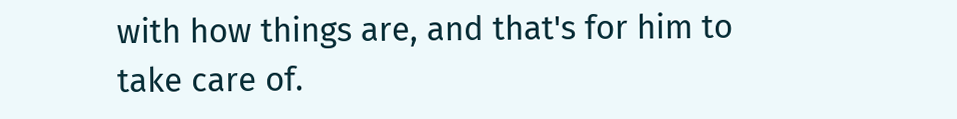with how things are, and that's for him to take care of.